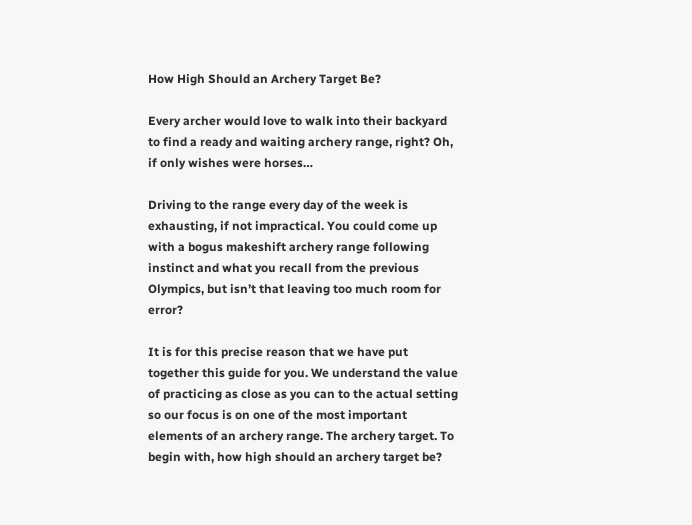How High Should an Archery Target Be?

Every archer would love to walk into their backyard to find a ready and waiting archery range, right? Oh, if only wishes were horses…

Driving to the range every day of the week is exhausting, if not impractical. You could come up with a bogus makeshift archery range following instinct and what you recall from the previous Olympics, but isn’t that leaving too much room for error?

It is for this precise reason that we have put together this guide for you. We understand the value of practicing as close as you can to the actual setting so our focus is on one of the most important elements of an archery range. The archery target. To begin with, how high should an archery target be?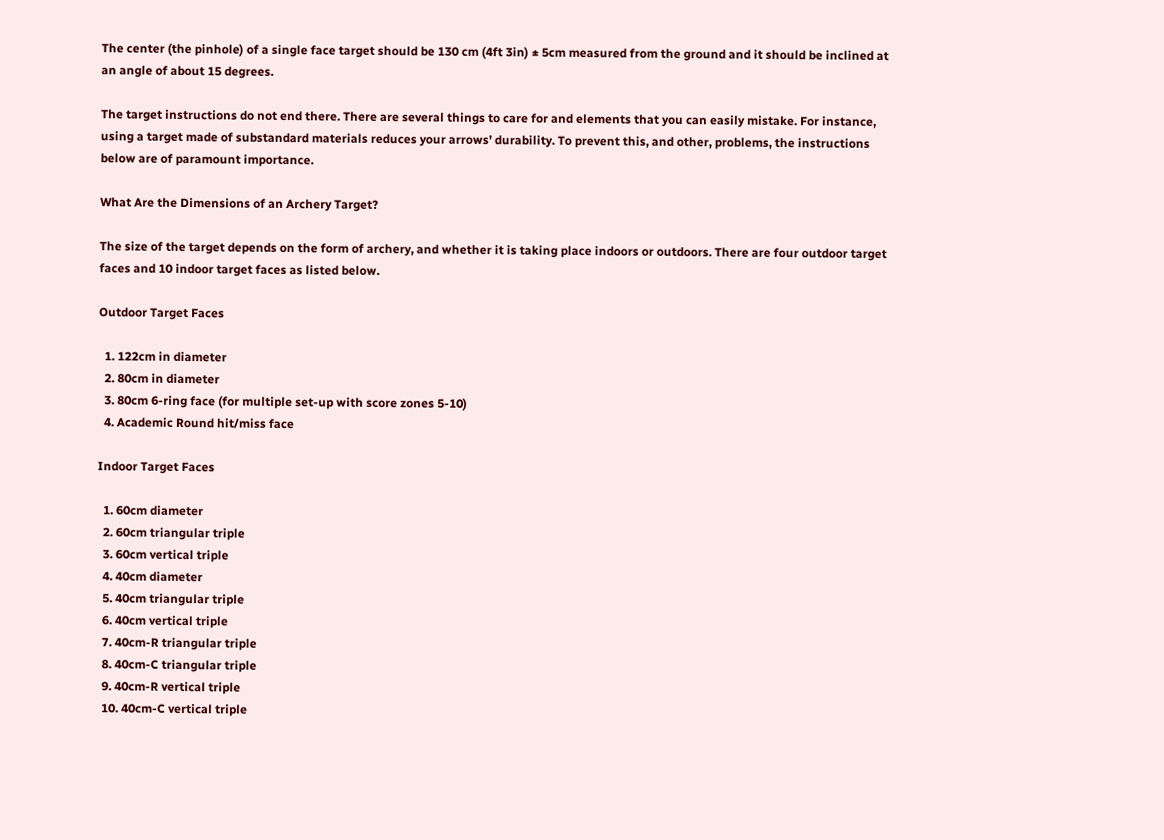The center (the pinhole) of a single face target should be 130 cm (4ft 3in) ± 5cm measured from the ground and it should be inclined at an angle of about 15 degrees.

The target instructions do not end there. There are several things to care for and elements that you can easily mistake. For instance, using a target made of substandard materials reduces your arrows’ durability. To prevent this, and other, problems, the instructions below are of paramount importance.

What Are the Dimensions of an Archery Target?

The size of the target depends on the form of archery, and whether it is taking place indoors or outdoors. There are four outdoor target faces and 10 indoor target faces as listed below.

Outdoor Target Faces

  1. 122cm in diameter
  2. 80cm in diameter
  3. 80cm 6-ring face (for multiple set-up with score zones 5-10)
  4. Academic Round hit/miss face

Indoor Target Faces

  1. 60cm diameter
  2. 60cm triangular triple
  3. 60cm vertical triple
  4. 40cm diameter
  5. 40cm triangular triple
  6. 40cm vertical triple
  7. 40cm-R triangular triple
  8. 40cm-C triangular triple
  9. 40cm-R vertical triple
  10. 40cm-C vertical triple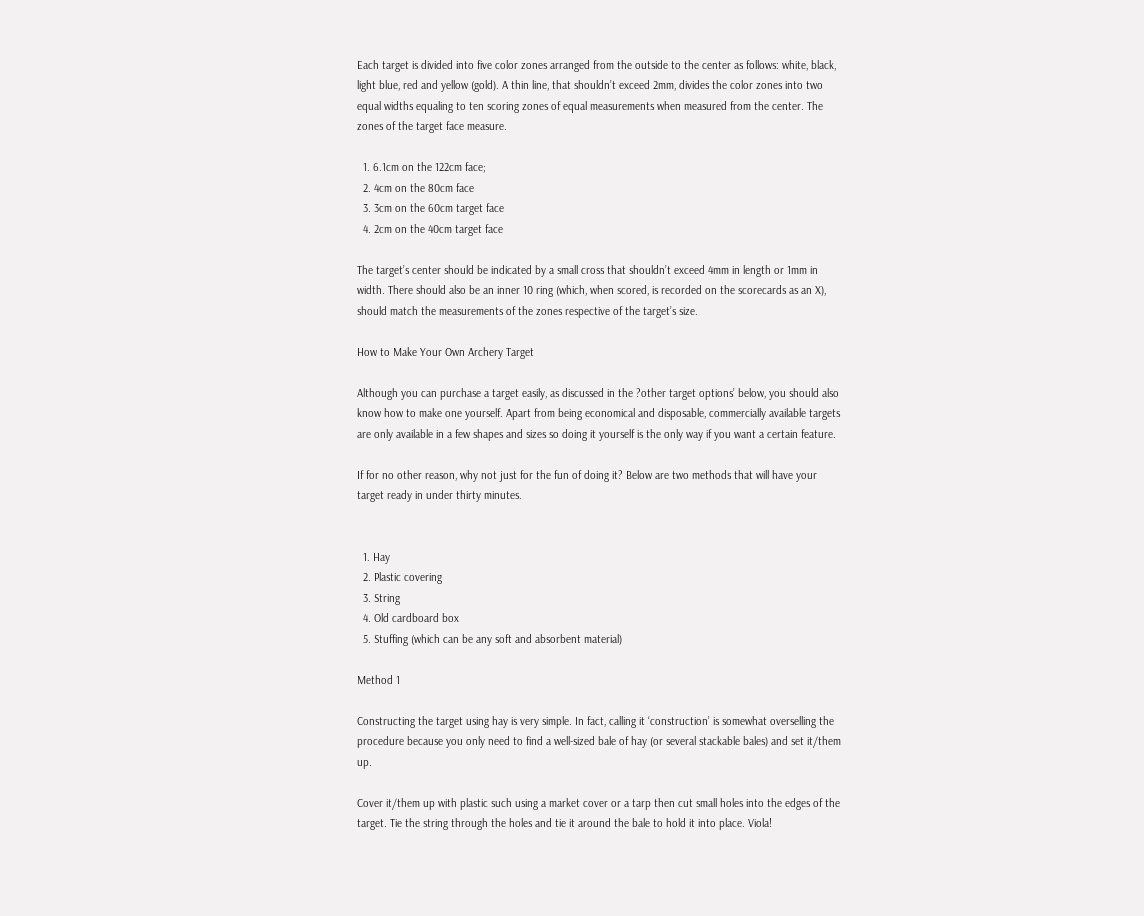Each target is divided into five color zones arranged from the outside to the center as follows: white, black, light blue, red and yellow (gold). A thin line, that shouldn’t exceed 2mm, divides the color zones into two equal widths equaling to ten scoring zones of equal measurements when measured from the center. The zones of the target face measure.

  1. 6.1cm on the 122cm face;
  2. 4cm on the 80cm face
  3. 3cm on the 60cm target face
  4. 2cm on the 40cm target face

The target’s center should be indicated by a small cross that shouldn’t exceed 4mm in length or 1mm in width. There should also be an inner 10 ring (which, when scored, is recorded on the scorecards as an X), should match the measurements of the zones respective of the target’s size.

How to Make Your Own Archery Target

Although you can purchase a target easily, as discussed in the ?other target options’ below, you should also know how to make one yourself. Apart from being economical and disposable, commercially available targets are only available in a few shapes and sizes so doing it yourself is the only way if you want a certain feature.

If for no other reason, why not just for the fun of doing it? Below are two methods that will have your target ready in under thirty minutes.


  1. Hay
  2. Plastic covering
  3. String
  4. Old cardboard box
  5. Stuffing (which can be any soft and absorbent material)

Method 1

Constructing the target using hay is very simple. In fact, calling it ‘construction’ is somewhat overselling the procedure because you only need to find a well-sized bale of hay (or several stackable bales) and set it/them up.

Cover it/them up with plastic such using a market cover or a tarp then cut small holes into the edges of the target. Tie the string through the holes and tie it around the bale to hold it into place. Viola!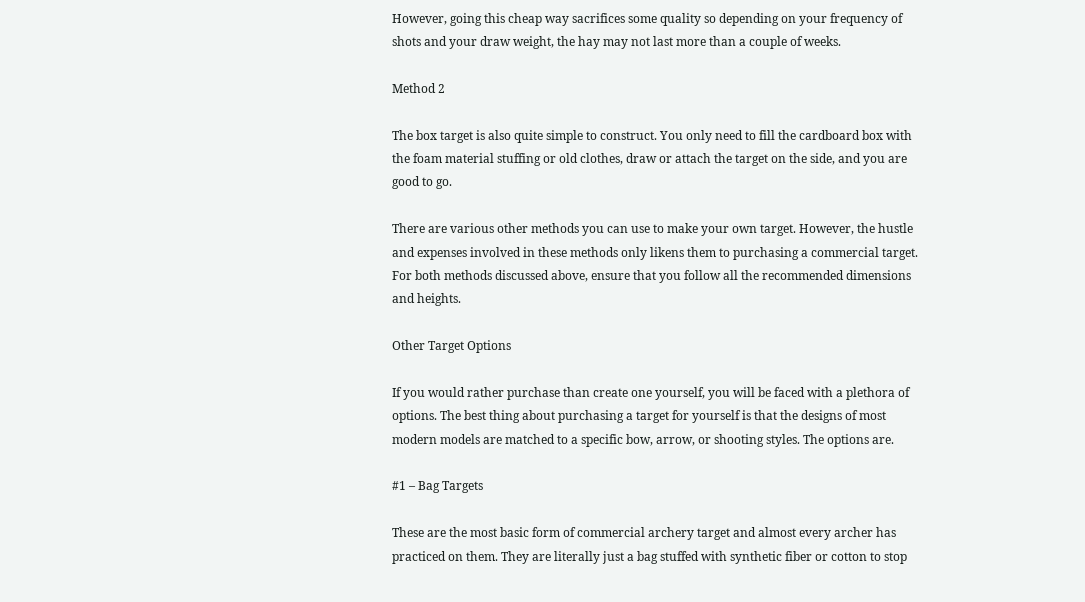However, going this cheap way sacrifices some quality so depending on your frequency of shots and your draw weight, the hay may not last more than a couple of weeks.

Method 2

The box target is also quite simple to construct. You only need to fill the cardboard box with the foam material stuffing or old clothes, draw or attach the target on the side, and you are good to go.

There are various other methods you can use to make your own target. However, the hustle and expenses involved in these methods only likens them to purchasing a commercial target. For both methods discussed above, ensure that you follow all the recommended dimensions and heights.

Other Target Options

If you would rather purchase than create one yourself, you will be faced with a plethora of options. The best thing about purchasing a target for yourself is that the designs of most modern models are matched to a specific bow, arrow, or shooting styles. The options are.

#1 – Bag Targets

These are the most basic form of commercial archery target and almost every archer has practiced on them. They are literally just a bag stuffed with synthetic fiber or cotton to stop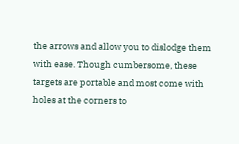the arrows and allow you to dislodge them with ease. Though cumbersome, these targets are portable and most come with holes at the corners to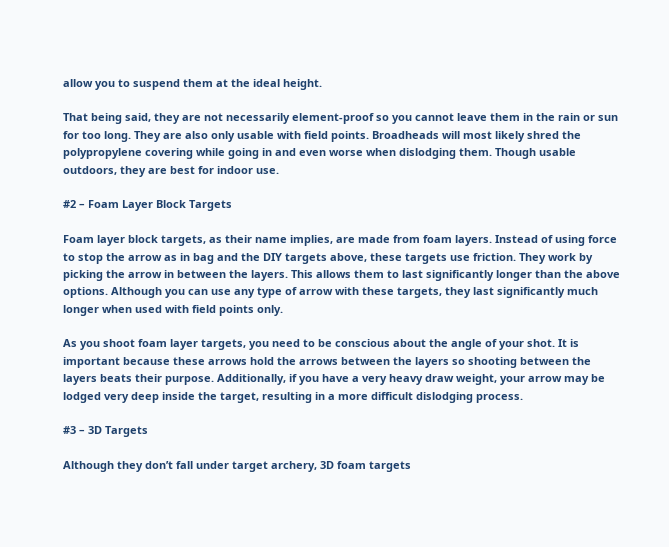allow you to suspend them at the ideal height.

That being said, they are not necessarily element-proof so you cannot leave them in the rain or sun for too long. They are also only usable with field points. Broadheads will most likely shred the polypropylene covering while going in and even worse when dislodging them. Though usable outdoors, they are best for indoor use.

#2 – Foam Layer Block Targets

Foam layer block targets, as their name implies, are made from foam layers. Instead of using force to stop the arrow as in bag and the DIY targets above, these targets use friction. They work by picking the arrow in between the layers. This allows them to last significantly longer than the above options. Although you can use any type of arrow with these targets, they last significantly much longer when used with field points only.

As you shoot foam layer targets, you need to be conscious about the angle of your shot. It is important because these arrows hold the arrows between the layers so shooting between the layers beats their purpose. Additionally, if you have a very heavy draw weight, your arrow may be lodged very deep inside the target, resulting in a more difficult dislodging process.

#3 – 3D Targets

Although they don’t fall under target archery, 3D foam targets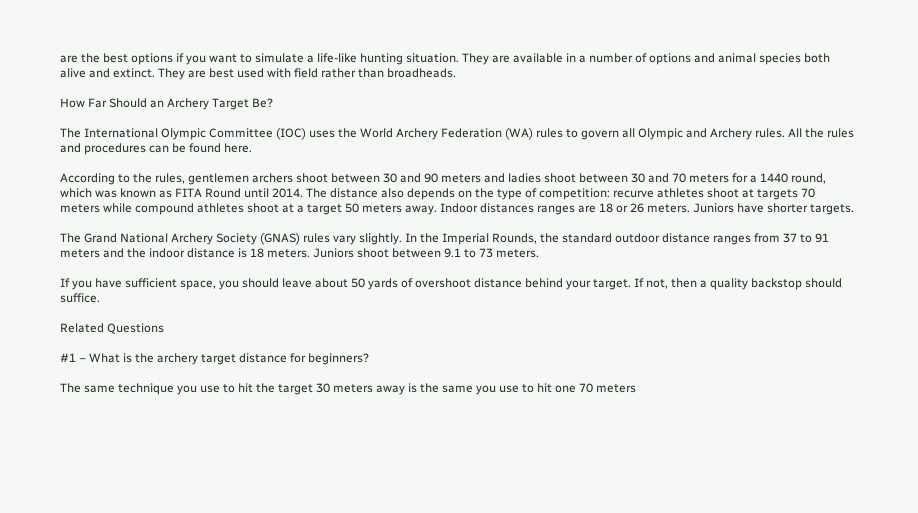are the best options if you want to simulate a life-like hunting situation. They are available in a number of options and animal species both alive and extinct. They are best used with field rather than broadheads.

How Far Should an Archery Target Be?

The International Olympic Committee (IOC) uses the World Archery Federation (WA) rules to govern all Olympic and Archery rules. All the rules and procedures can be found here.

According to the rules, gentlemen archers shoot between 30 and 90 meters and ladies shoot between 30 and 70 meters for a 1440 round, which was known as FITA Round until 2014. The distance also depends on the type of competition: recurve athletes shoot at targets 70 meters while compound athletes shoot at a target 50 meters away. Indoor distances ranges are 18 or 26 meters. Juniors have shorter targets.

The Grand National Archery Society (GNAS) rules vary slightly. In the Imperial Rounds, the standard outdoor distance ranges from 37 to 91 meters and the indoor distance is 18 meters. Juniors shoot between 9.1 to 73 meters.

If you have sufficient space, you should leave about 50 yards of overshoot distance behind your target. If not, then a quality backstop should suffice.

Related Questions

#1 – What is the archery target distance for beginners?

The same technique you use to hit the target 30 meters away is the same you use to hit one 70 meters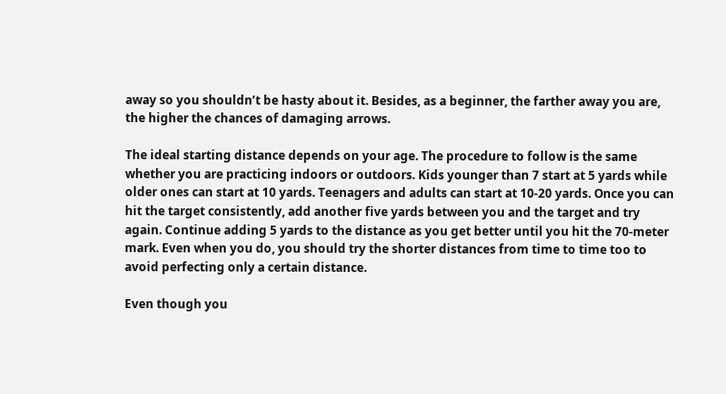away so you shouldn’t be hasty about it. Besides, as a beginner, the farther away you are, the higher the chances of damaging arrows.

The ideal starting distance depends on your age. The procedure to follow is the same whether you are practicing indoors or outdoors. Kids younger than 7 start at 5 yards while older ones can start at 10 yards. Teenagers and adults can start at 10-20 yards. Once you can hit the target consistently, add another five yards between you and the target and try again. Continue adding 5 yards to the distance as you get better until you hit the 70-meter mark. Even when you do, you should try the shorter distances from time to time too to avoid perfecting only a certain distance.

Even though you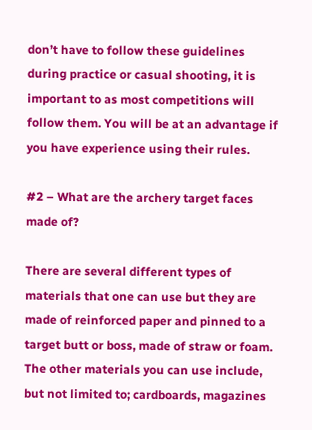don’t have to follow these guidelines during practice or casual shooting, it is important to as most competitions will follow them. You will be at an advantage if you have experience using their rules.

#2 – What are the archery target faces made of?

There are several different types of materials that one can use but they are made of reinforced paper and pinned to a target butt or boss, made of straw or foam. The other materials you can use include, but not limited to; cardboards, magazines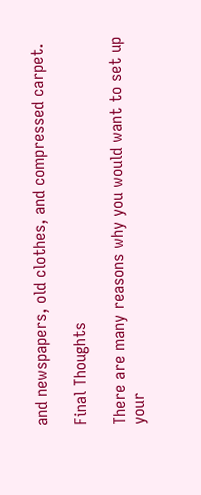and newspapers, old clothes, and compressed carpet.

Final Thoughts

There are many reasons why you would want to set up your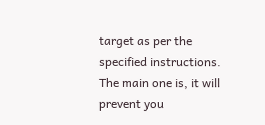target as per the specified instructions. The main one is, it will prevent you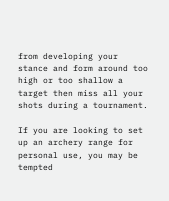from developing your stance and form around too high or too shallow a target then miss all your shots during a tournament.

If you are looking to set up an archery range for personal use, you may be tempted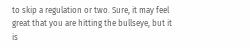to skip a regulation or two. Sure, it may feel great that you are hitting the bullseye, but it is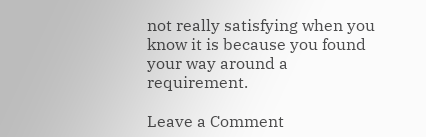not really satisfying when you know it is because you found your way around a requirement.

Leave a Comment